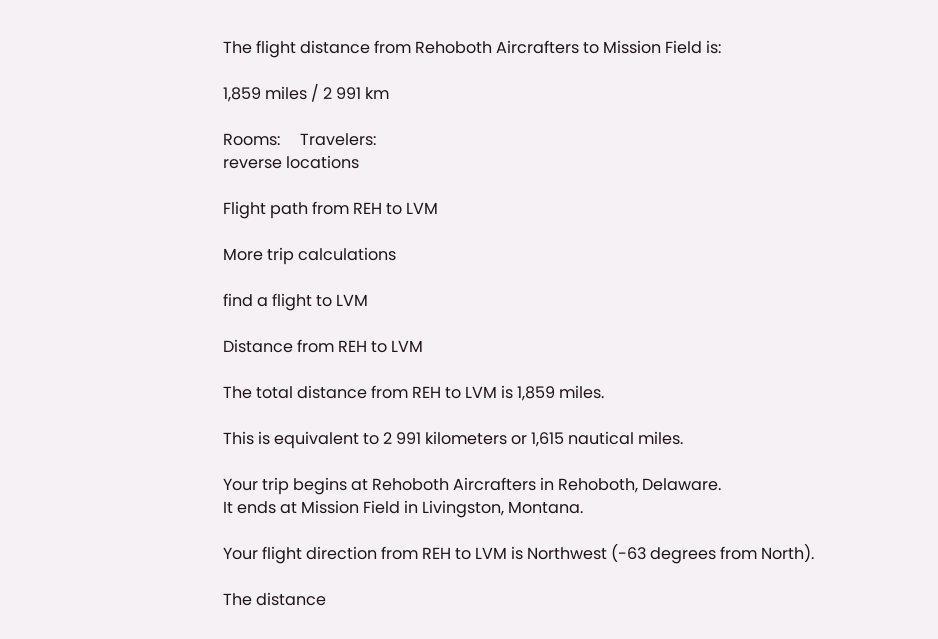The flight distance from Rehoboth Aircrafters to Mission Field is:

1,859 miles / 2 991 km

Rooms:     Travelers:
reverse locations

Flight path from REH to LVM

More trip calculations

find a flight to LVM

Distance from REH to LVM

The total distance from REH to LVM is 1,859 miles.

This is equivalent to 2 991 kilometers or 1,615 nautical miles.

Your trip begins at Rehoboth Aircrafters in Rehoboth, Delaware.
It ends at Mission Field in Livingston, Montana.

Your flight direction from REH to LVM is Northwest (-63 degrees from North).

The distance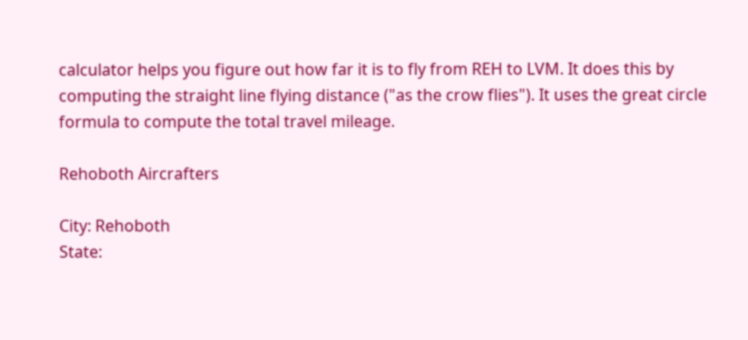calculator helps you figure out how far it is to fly from REH to LVM. It does this by computing the straight line flying distance ("as the crow flies"). It uses the great circle formula to compute the total travel mileage.

Rehoboth Aircrafters

City: Rehoboth
State: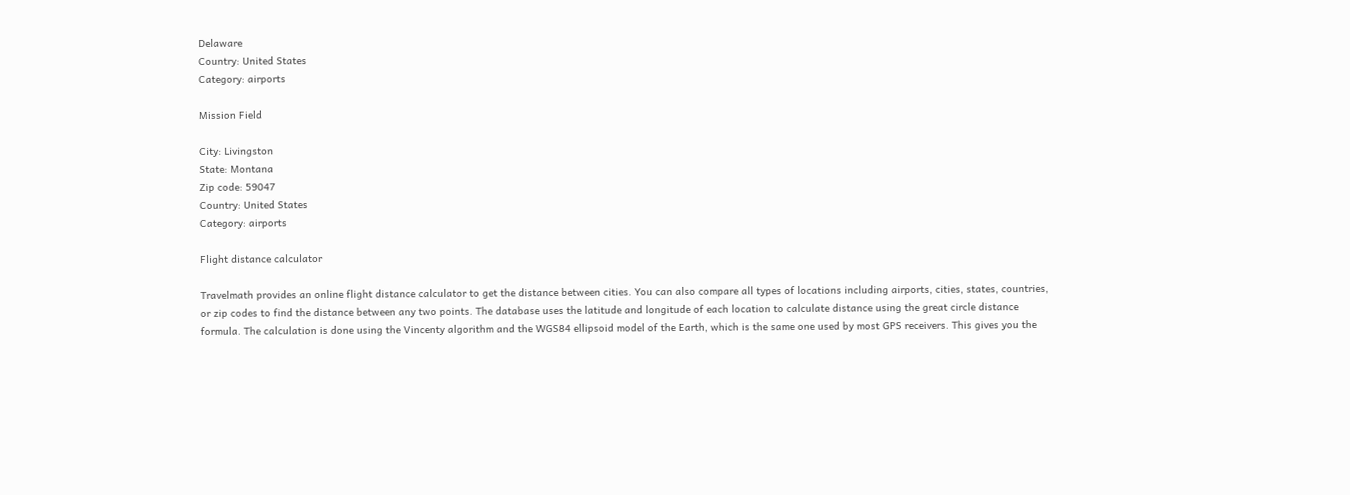Delaware
Country: United States
Category: airports

Mission Field

City: Livingston
State: Montana
Zip code: 59047
Country: United States
Category: airports

Flight distance calculator

Travelmath provides an online flight distance calculator to get the distance between cities. You can also compare all types of locations including airports, cities, states, countries, or zip codes to find the distance between any two points. The database uses the latitude and longitude of each location to calculate distance using the great circle distance formula. The calculation is done using the Vincenty algorithm and the WGS84 ellipsoid model of the Earth, which is the same one used by most GPS receivers. This gives you the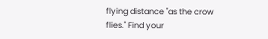flying distance "as the crow flies." Find your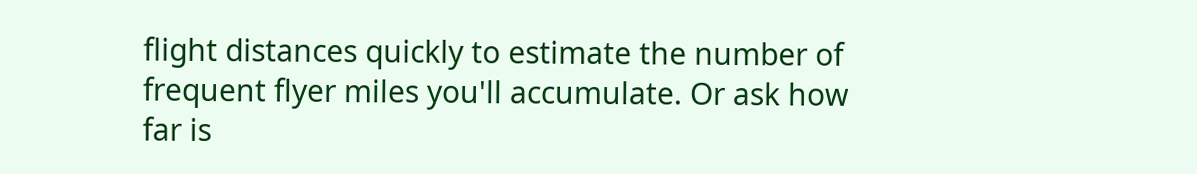flight distances quickly to estimate the number of frequent flyer miles you'll accumulate. Or ask how far is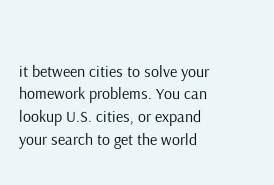it between cities to solve your homework problems. You can lookup U.S. cities, or expand your search to get the world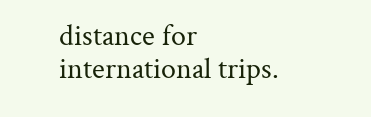distance for international trips.